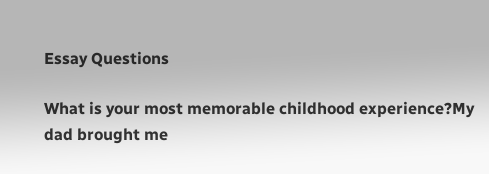Essay Questions

What is your most memorable childhood experience?My dad brought me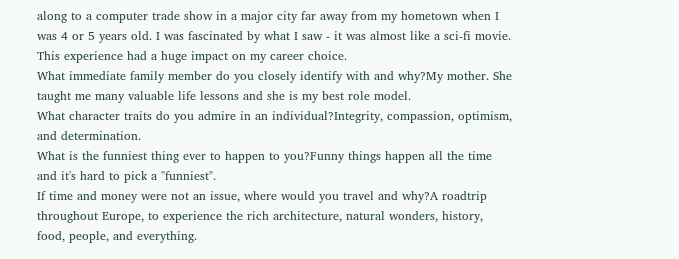along to a computer trade show in a major city far away from my hometown when I was 4 or 5 years old. I was fascinated by what I saw - it was almost like a sci-fi movie. This experience had a huge impact on my career choice.
What immediate family member do you closely identify with and why?My mother. She taught me many valuable life lessons and she is my best role model.
What character traits do you admire in an individual?Integrity, compassion, optimism, and determination.
What is the funniest thing ever to happen to you?Funny things happen all the time and it's hard to pick a "funniest".
If time and money were not an issue, where would you travel and why?A roadtrip throughout Europe, to experience the rich architecture, natural wonders, history, food, people, and everything.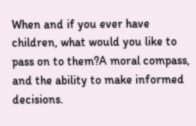When and if you ever have children, what would you like to pass on to them?A moral compass, and the ability to make informed decisions.